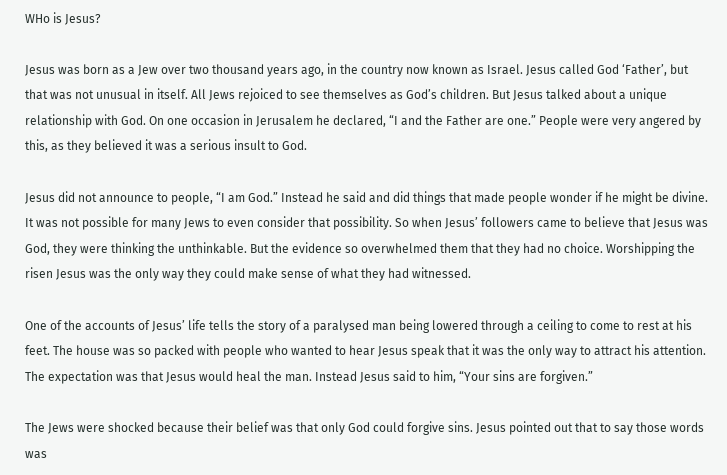WHo is Jesus?

Jesus was born as a Jew over two thousand years ago, in the country now known as Israel. Jesus called God ‘Father’, but that was not unusual in itself. All Jews rejoiced to see themselves as God’s children. But Jesus talked about a unique relationship with God. On one occasion in Jerusalem he declared, “I and the Father are one.” People were very angered by this, as they believed it was a serious insult to God.

Jesus did not announce to people, “I am God.” Instead he said and did things that made people wonder if he might be divine. It was not possible for many Jews to even consider that possibility. So when Jesus’ followers came to believe that Jesus was God, they were thinking the unthinkable. But the evidence so overwhelmed them that they had no choice. Worshipping the risen Jesus was the only way they could make sense of what they had witnessed.

One of the accounts of Jesus’ life tells the story of a paralysed man being lowered through a ceiling to come to rest at his feet. The house was so packed with people who wanted to hear Jesus speak that it was the only way to attract his attention. The expectation was that Jesus would heal the man. Instead Jesus said to him, “Your sins are forgiven.”

The Jews were shocked because their belief was that only God could forgive sins. Jesus pointed out that to say those words was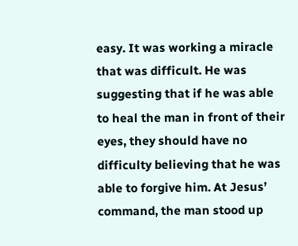easy. It was working a miracle that was difficult. He was suggesting that if he was able to heal the man in front of their eyes, they should have no difficulty believing that he was able to forgive him. At Jesus’ command, the man stood up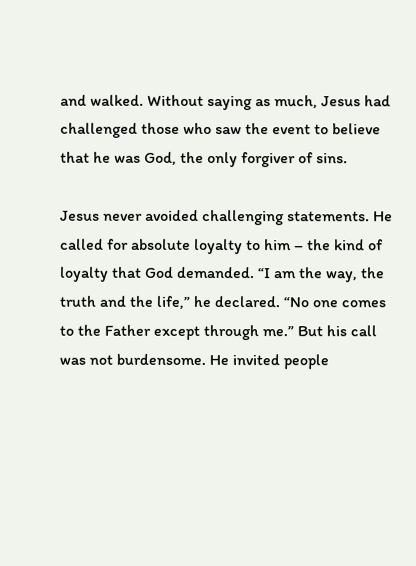and walked. Without saying as much, Jesus had challenged those who saw the event to believe that he was God, the only forgiver of sins.

Jesus never avoided challenging statements. He called for absolute loyalty to him – the kind of loyalty that God demanded. “I am the way, the truth and the life,” he declared. “No one comes to the Father except through me.” But his call was not burdensome. He invited people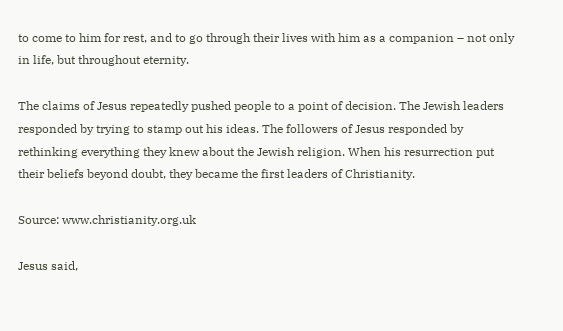to come to him for rest, and to go through their lives with him as a companion – not only in life, but throughout eternity.

The claims of Jesus repeatedly pushed people to a point of decision. The Jewish leaders responded by trying to stamp out his ideas. The followers of Jesus responded by rethinking everything they knew about the Jewish religion. When his resurrection put their beliefs beyond doubt, they became the first leaders of Christianity.

Source: www.christianity.org.uk

Jesus said,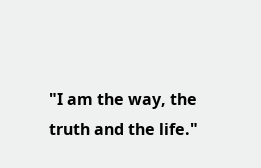"I am the way, the truth and the life."